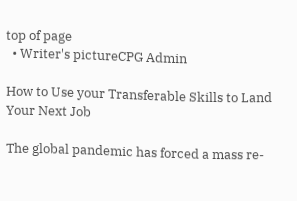top of page
  • Writer's pictureCPG Admin

How to Use your Transferable Skills to Land Your Next Job

The global pandemic has forced a mass re-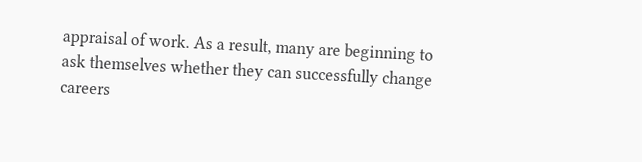appraisal of work. As a result, many are beginning to ask themselves whether they can successfully change careers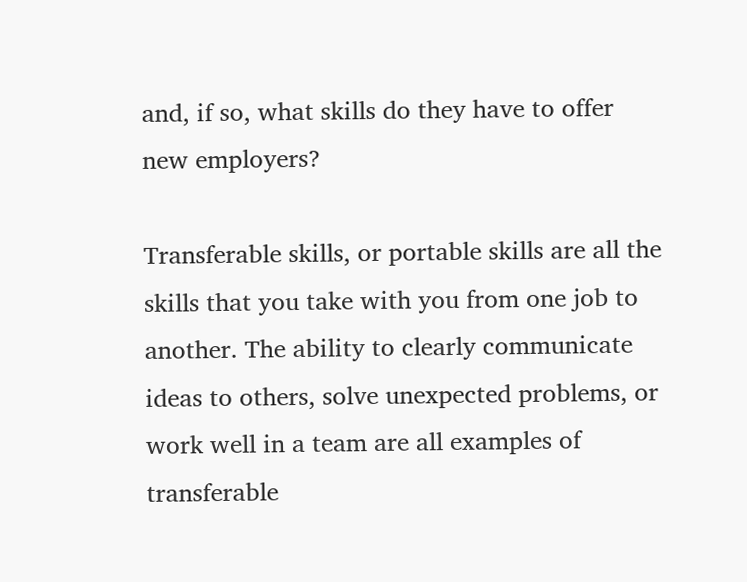and, if so, what skills do they have to offer new employers?

Transferable skills, or portable skills are all the skills that you take with you from one job to another. The ability to clearly communicate ideas to others, solve unexpected problems, or work well in a team are all examples of transferable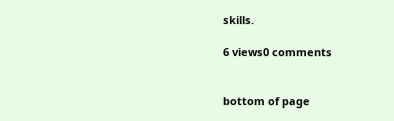skills.

6 views0 comments


bottom of page